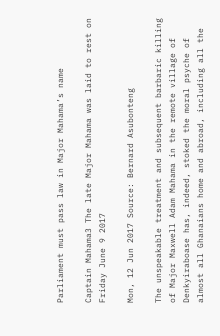Parliament must pass law in Major Mahama’s name

Captain Mahama3 The late Major Mahama was laid to rest on Friday June 9 2017

Mon, 12 Jun 2017 Source: Bernard Asubonteng

The unspeakable treatment and subsequent barbaric killing of Major Maxwell Adam Mahama in the remote village of Denkyiraboase has, indeed, stoked the moral psyche of almost all Ghanaians home and abroad, including all the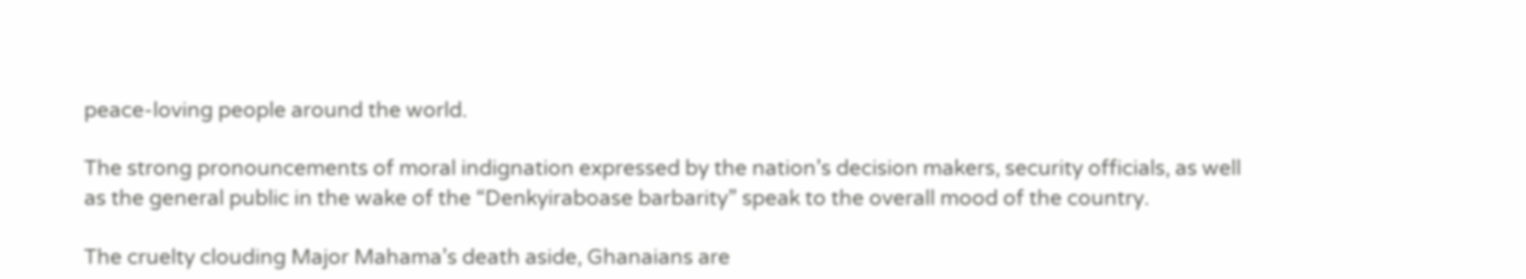peace-loving people around the world.

The strong pronouncements of moral indignation expressed by the nation’s decision makers, security officials, as well as the general public in the wake of the “Denkyiraboase barbarity” speak to the overall mood of the country.

The cruelty clouding Major Mahama’s death aside, Ghanaians are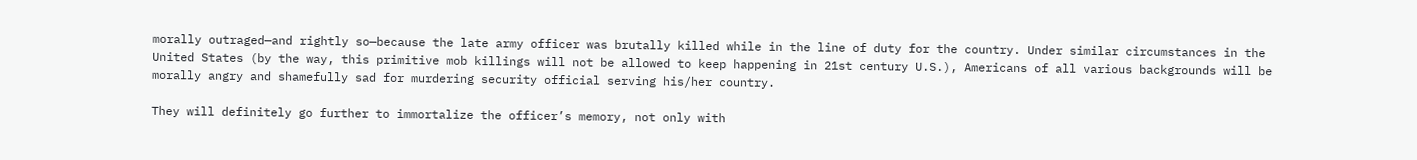morally outraged—and rightly so—because the late army officer was brutally killed while in the line of duty for the country. Under similar circumstances in the United States (by the way, this primitive mob killings will not be allowed to keep happening in 21st century U.S.), Americans of all various backgrounds will be morally angry and shamefully sad for murdering security official serving his/her country.

They will definitely go further to immortalize the officer’s memory, not only with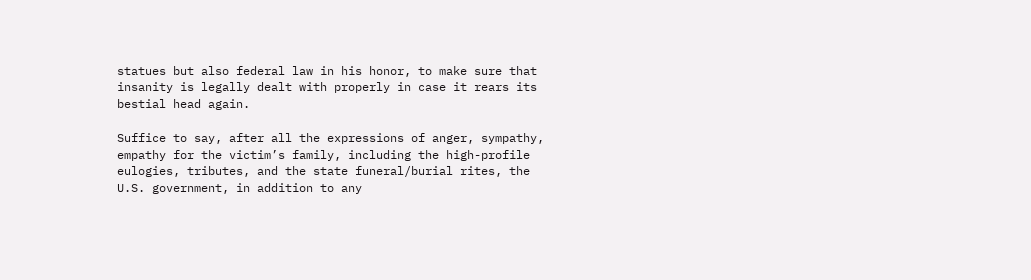statues but also federal law in his honor, to make sure that insanity is legally dealt with properly in case it rears its bestial head again.

Suffice to say, after all the expressions of anger, sympathy, empathy for the victim’s family, including the high-profile eulogies, tributes, and the state funeral/burial rites, the U.S. government, in addition to any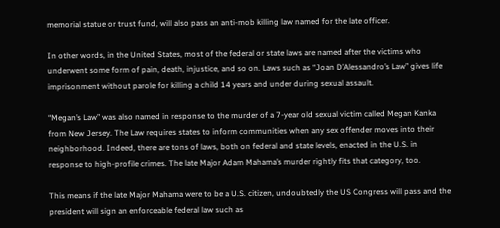memorial statue or trust fund, will also pass an anti-mob killing law named for the late officer.

In other words, in the United States, most of the federal or state laws are named after the victims who underwent some form of pain, death, injustice, and so on. Laws such as “Joan D’Alessandro’s Law” gives life imprisonment without parole for killing a child 14 years and under during sexual assault.

“Megan’s Law” was also named in response to the murder of a 7-year old sexual victim called Megan Kanka from New Jersey. The Law requires states to inform communities when any sex offender moves into their neighborhood. Indeed, there are tons of laws, both on federal and state levels, enacted in the U.S. in response to high-profile crimes. The late Major Adam Mahama’s murder rightly fits that category, too.

This means if the late Major Mahama were to be a U.S. citizen, undoubtedly the US Congress will pass and the president will sign an enforceable federal law such as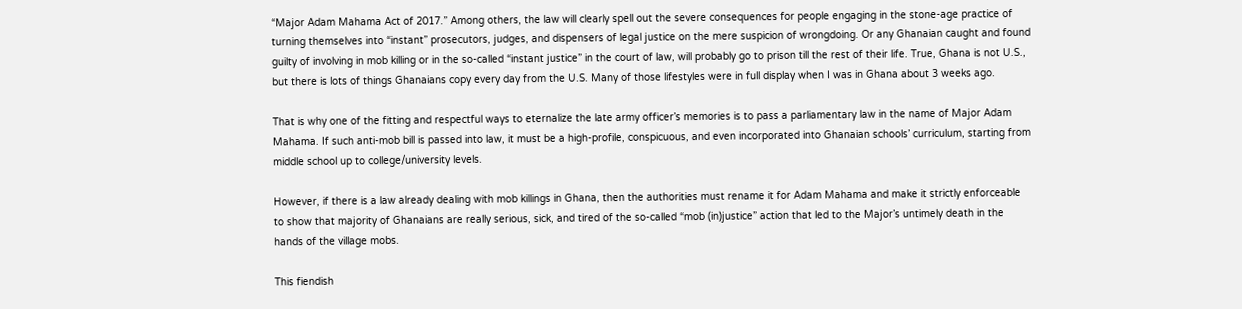“Major Adam Mahama Act of 2017.” Among others, the law will clearly spell out the severe consequences for people engaging in the stone-age practice of turning themselves into “instant” prosecutors, judges, and dispensers of legal justice on the mere suspicion of wrongdoing. Or any Ghanaian caught and found guilty of involving in mob killing or in the so-called “instant justice” in the court of law, will probably go to prison till the rest of their life. True, Ghana is not U.S., but there is lots of things Ghanaians copy every day from the U.S. Many of those lifestyles were in full display when I was in Ghana about 3 weeks ago.

That is why one of the fitting and respectful ways to eternalize the late army officer’s memories is to pass a parliamentary law in the name of Major Adam Mahama. If such anti-mob bill is passed into law, it must be a high-profile, conspicuous, and even incorporated into Ghanaian schools’ curriculum, starting from middle school up to college/university levels.

However, if there is a law already dealing with mob killings in Ghana, then the authorities must rename it for Adam Mahama and make it strictly enforceable to show that majority of Ghanaians are really serious, sick, and tired of the so-called “mob (in)justice” action that led to the Major’s untimely death in the hands of the village mobs.

This fiendish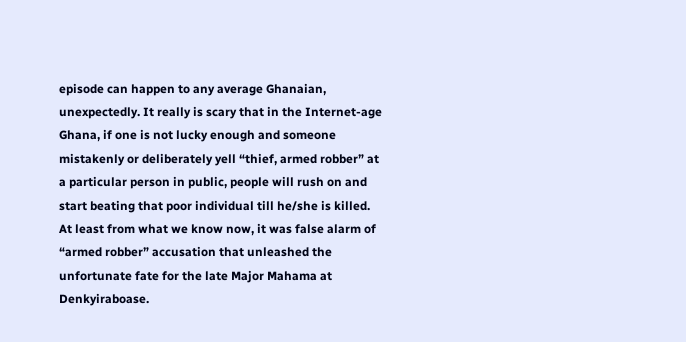episode can happen to any average Ghanaian, unexpectedly. It really is scary that in the Internet-age Ghana, if one is not lucky enough and someone mistakenly or deliberately yell “thief, armed robber” at a particular person in public, people will rush on and start beating that poor individual till he/she is killed. At least from what we know now, it was false alarm of “armed robber” accusation that unleashed the unfortunate fate for the late Major Mahama at Denkyiraboase.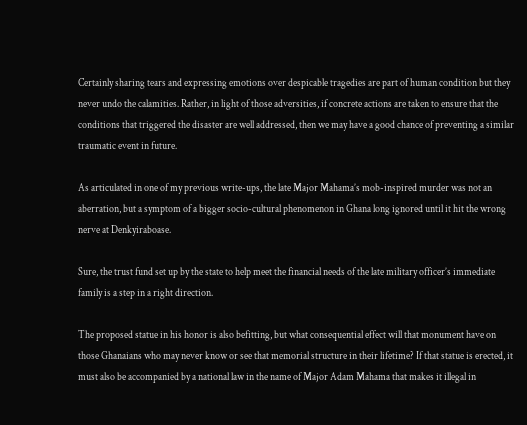Certainly sharing tears and expressing emotions over despicable tragedies are part of human condition but they never undo the calamities. Rather, in light of those adversities, if concrete actions are taken to ensure that the conditions that triggered the disaster are well addressed, then we may have a good chance of preventing a similar traumatic event in future.

As articulated in one of my previous write-ups, the late Major Mahama’s mob-inspired murder was not an aberration, but a symptom of a bigger socio-cultural phenomenon in Ghana long ignored until it hit the wrong nerve at Denkyiraboase.

Sure, the trust fund set up by the state to help meet the financial needs of the late military officer’s immediate family is a step in a right direction.

The proposed statue in his honor is also befitting, but what consequential effect will that monument have on those Ghanaians who may never know or see that memorial structure in their lifetime? If that statue is erected, it must also be accompanied by a national law in the name of Major Adam Mahama that makes it illegal in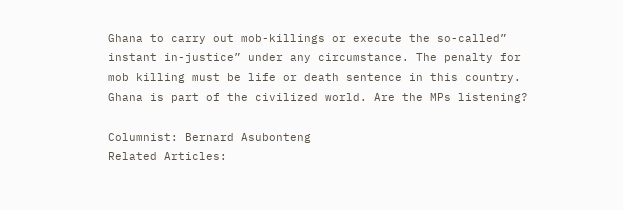Ghana to carry out mob-killings or execute the so-called” instant in-justice” under any circumstance. The penalty for mob killing must be life or death sentence in this country. Ghana is part of the civilized world. Are the MPs listening?

Columnist: Bernard Asubonteng
Related Articles: